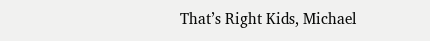That’s Right Kids, Michael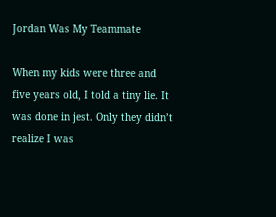Jordan Was My Teammate

When my kids were three and five years old, I told a tiny lie. It was done in jest. Only they didn’t realize I was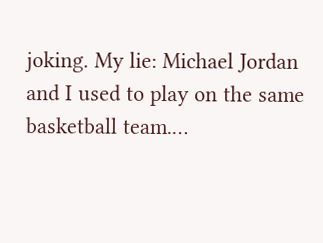joking. My lie: Michael Jordan and I used to play on the same basketball team.…